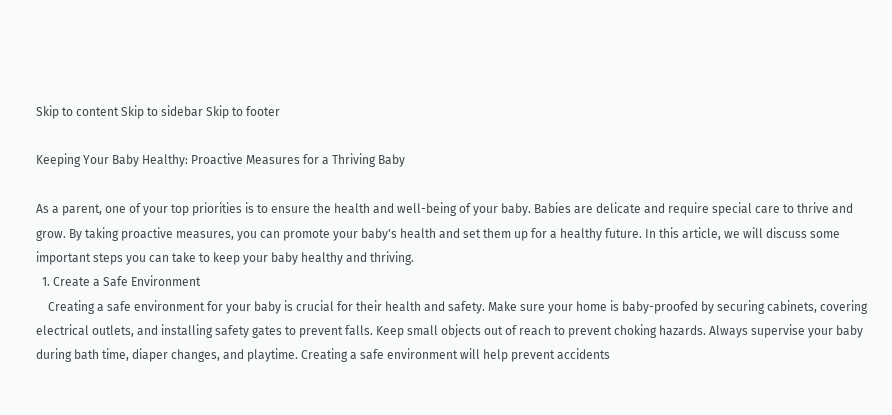Skip to content Skip to sidebar Skip to footer

Keeping Your Baby Healthy: Proactive Measures for a Thriving Baby

As a parent, one of your top priorities is to ensure the health and well-being of your baby. Babies are delicate and require special care to thrive and grow. By taking proactive measures, you can promote your baby's health and set them up for a healthy future. In this article, we will discuss some important steps you can take to keep your baby healthy and thriving.
  1. Create a Safe Environment
    Creating a safe environment for your baby is crucial for their health and safety. Make sure your home is baby-proofed by securing cabinets, covering electrical outlets, and installing safety gates to prevent falls. Keep small objects out of reach to prevent choking hazards. Always supervise your baby during bath time, diaper changes, and playtime. Creating a safe environment will help prevent accidents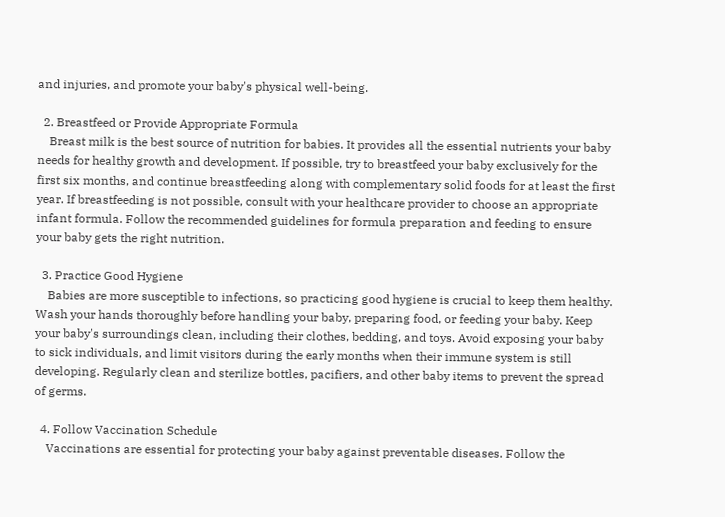and injuries, and promote your baby's physical well-being.

  2. Breastfeed or Provide Appropriate Formula
    Breast milk is the best source of nutrition for babies. It provides all the essential nutrients your baby needs for healthy growth and development. If possible, try to breastfeed your baby exclusively for the first six months, and continue breastfeeding along with complementary solid foods for at least the first year. If breastfeeding is not possible, consult with your healthcare provider to choose an appropriate infant formula. Follow the recommended guidelines for formula preparation and feeding to ensure your baby gets the right nutrition.

  3. Practice Good Hygiene
    Babies are more susceptible to infections, so practicing good hygiene is crucial to keep them healthy. Wash your hands thoroughly before handling your baby, preparing food, or feeding your baby. Keep your baby's surroundings clean, including their clothes, bedding, and toys. Avoid exposing your baby to sick individuals, and limit visitors during the early months when their immune system is still developing. Regularly clean and sterilize bottles, pacifiers, and other baby items to prevent the spread of germs.

  4. Follow Vaccination Schedule
    Vaccinations are essential for protecting your baby against preventable diseases. Follow the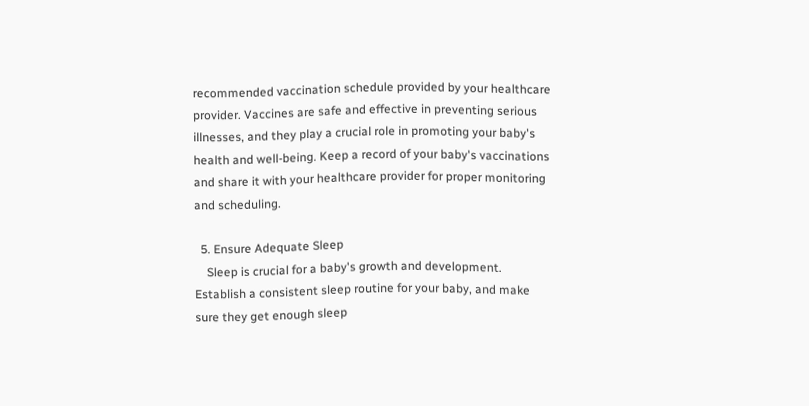recommended vaccination schedule provided by your healthcare provider. Vaccines are safe and effective in preventing serious illnesses, and they play a crucial role in promoting your baby's health and well-being. Keep a record of your baby's vaccinations and share it with your healthcare provider for proper monitoring and scheduling.

  5. Ensure Adequate Sleep
    Sleep is crucial for a baby's growth and development. Establish a consistent sleep routine for your baby, and make sure they get enough sleep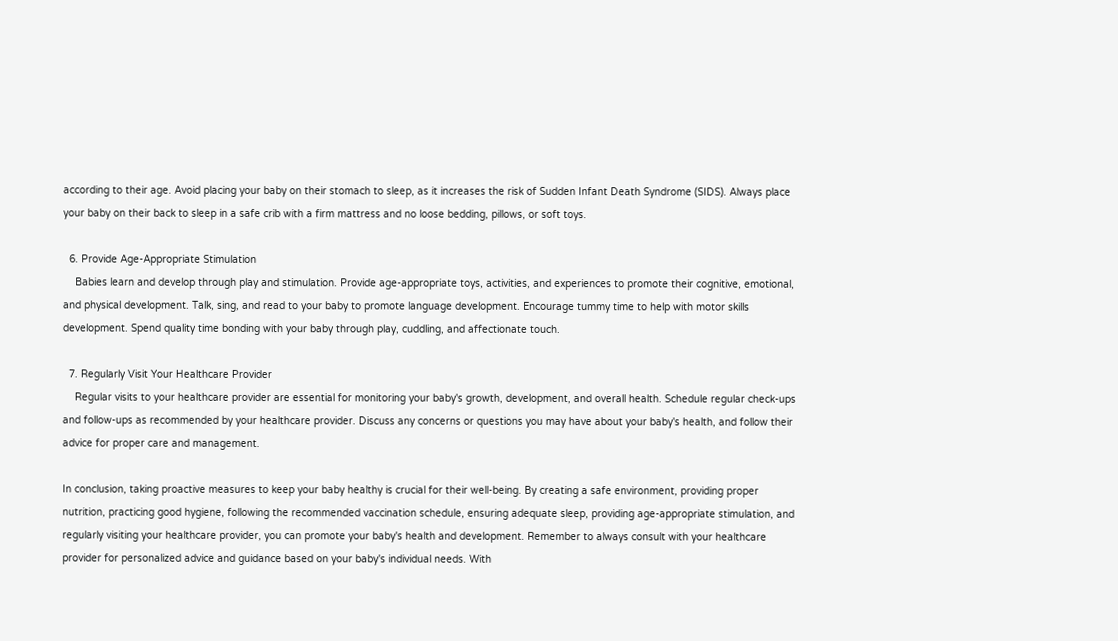according to their age. Avoid placing your baby on their stomach to sleep, as it increases the risk of Sudden Infant Death Syndrome (SIDS). Always place your baby on their back to sleep in a safe crib with a firm mattress and no loose bedding, pillows, or soft toys.

  6. Provide Age-Appropriate Stimulation
    Babies learn and develop through play and stimulation. Provide age-appropriate toys, activities, and experiences to promote their cognitive, emotional, and physical development. Talk, sing, and read to your baby to promote language development. Encourage tummy time to help with motor skills development. Spend quality time bonding with your baby through play, cuddling, and affectionate touch.

  7. Regularly Visit Your Healthcare Provider
    Regular visits to your healthcare provider are essential for monitoring your baby's growth, development, and overall health. Schedule regular check-ups and follow-ups as recommended by your healthcare provider. Discuss any concerns or questions you may have about your baby's health, and follow their advice for proper care and management.

In conclusion, taking proactive measures to keep your baby healthy is crucial for their well-being. By creating a safe environment, providing proper nutrition, practicing good hygiene, following the recommended vaccination schedule, ensuring adequate sleep, providing age-appropriate stimulation, and regularly visiting your healthcare provider, you can promote your baby's health and development. Remember to always consult with your healthcare provider for personalized advice and guidance based on your baby's individual needs. With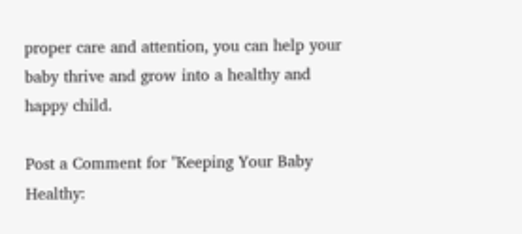proper care and attention, you can help your baby thrive and grow into a healthy and happy child.

Post a Comment for "Keeping Your Baby Healthy: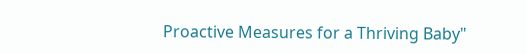Proactive Measures for a Thriving Baby"